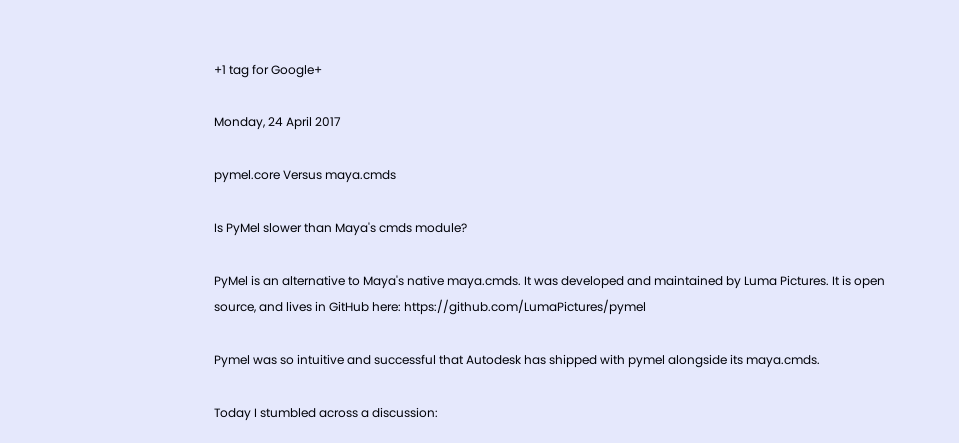+1 tag for Google+

Monday, 24 April 2017

pymel.core Versus maya.cmds

Is PyMel slower than Maya's cmds module?

PyMel is an alternative to Maya's native maya.cmds. It was developed and maintained by Luma Pictures. It is open source, and lives in GitHub here: https://github.com/LumaPictures/pymel

Pymel was so intuitive and successful that Autodesk has shipped with pymel alongside its maya.cmds.

Today I stumbled across a discussion: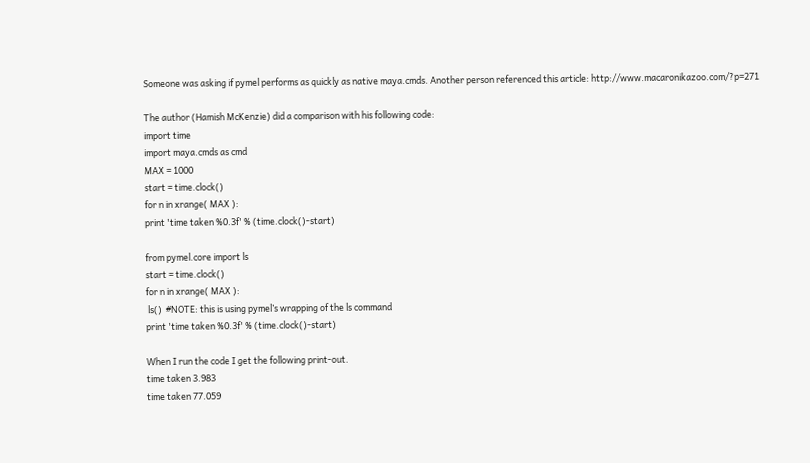Someone was asking if pymel performs as quickly as native maya.cmds. Another person referenced this article: http://www.macaronikazoo.com/?p=271

The author (Hamish McKenzie) did a comparison with his following code:
import time
import maya.cmds as cmd
MAX = 1000
start = time.clock()
for n in xrange( MAX ):
print 'time taken %0.3f' % (time.clock()-start)

from pymel.core import ls
start = time.clock()
for n in xrange( MAX ):
 ls()  #NOTE: this is using pymel’s wrapping of the ls command
print 'time taken %0.3f' % (time.clock()-start)

When I run the code I get the following print-out.
time taken 3.983
time taken 77.059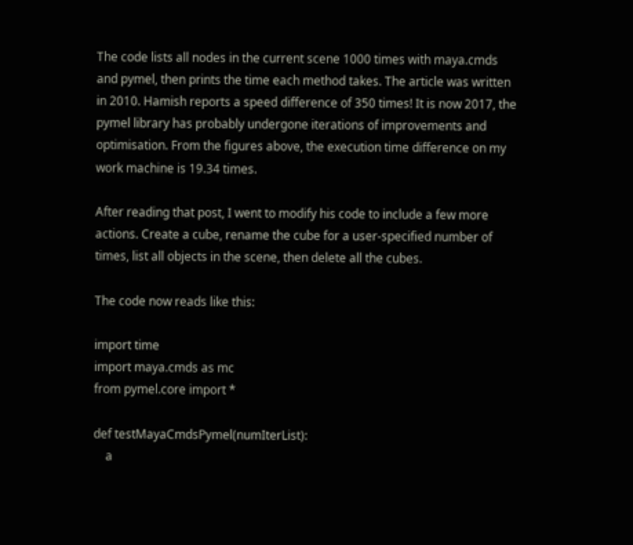The code lists all nodes in the current scene 1000 times with maya.cmds and pymel, then prints the time each method takes. The article was written in 2010. Hamish reports a speed difference of 350 times! It is now 2017, the pymel library has probably undergone iterations of improvements and optimisation. From the figures above, the execution time difference on my work machine is 19.34 times.

After reading that post, I went to modify his code to include a few more actions. Create a cube, rename the cube for a user-specified number of times, list all objects in the scene, then delete all the cubes.

The code now reads like this:

import time
import maya.cmds as mc
from pymel.core import *

def testMayaCmdsPymel(numIterList):
    a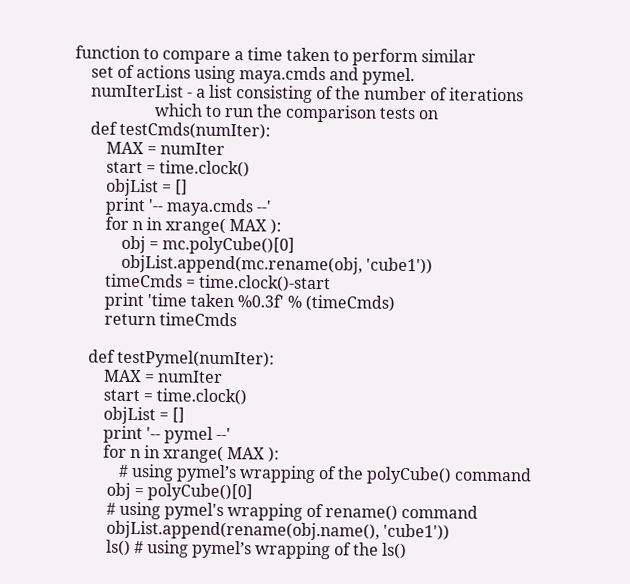function to compare a time taken to perform similar
    set of actions using maya.cmds and pymel.
    numIterList - a list consisting of the number of iterations
                    which to run the comparison tests on
    def testCmds(numIter):
        MAX = numIter
        start = time.clock()
        objList = []
        print '-- maya.cmds --'
        for n in xrange( MAX ):
            obj = mc.polyCube()[0]
            objList.append(mc.rename(obj, 'cube1'))
        timeCmds = time.clock()-start
        print 'time taken %0.3f' % (timeCmds)
        return timeCmds

    def testPymel(numIter):
        MAX = numIter
        start = time.clock()
        objList = []
        print '-- pymel --'
        for n in xrange( MAX ):
            # using pymel’s wrapping of the polyCube() command
         obj = polyCube()[0]
         # using pymel's wrapping of rename() command
         objList.append(rename(obj.name(), 'cube1'))
         ls() # using pymel’s wrapping of the ls()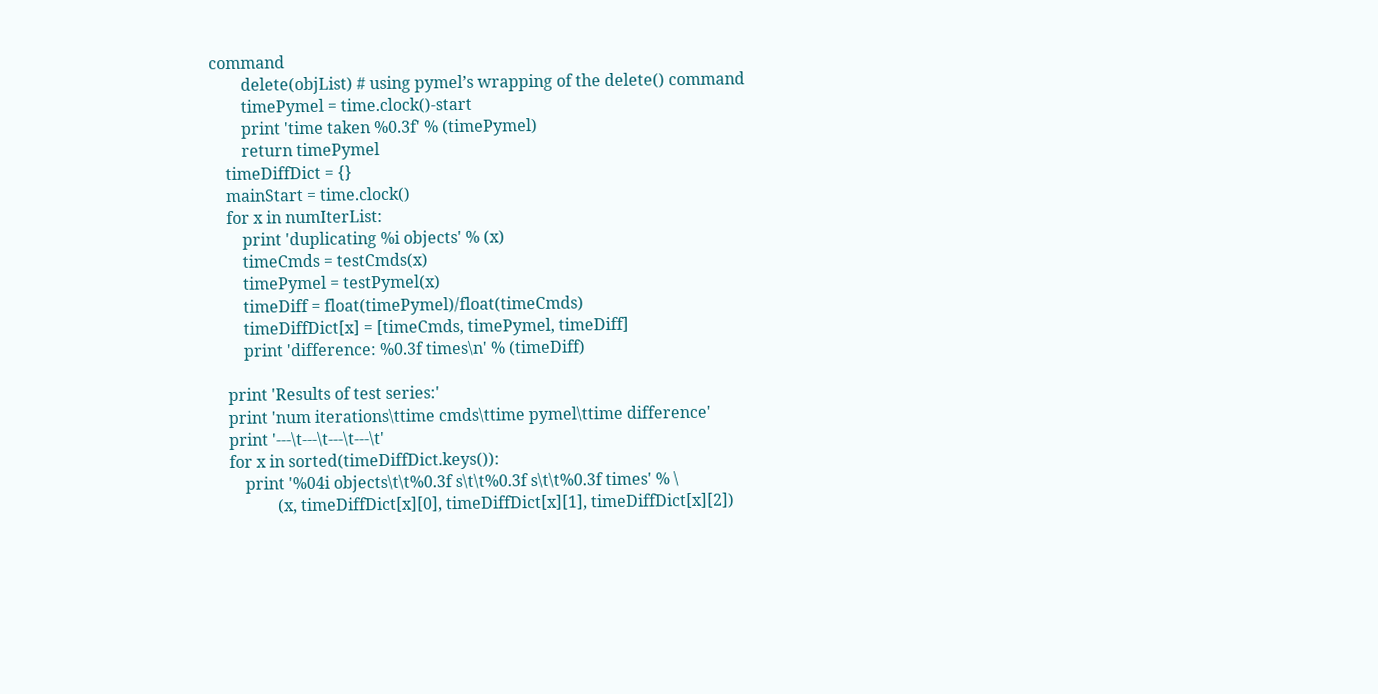command
        delete(objList) # using pymel’s wrapping of the delete() command
        timePymel = time.clock()-start
        print 'time taken %0.3f' % (timePymel)
        return timePymel
    timeDiffDict = {}
    mainStart = time.clock()
    for x in numIterList:
        print 'duplicating %i objects' % (x)
        timeCmds = testCmds(x)
        timePymel = testPymel(x)
        timeDiff = float(timePymel)/float(timeCmds)
        timeDiffDict[x] = [timeCmds, timePymel, timeDiff]
        print 'difference: %0.3f times\n' % (timeDiff)

    print 'Results of test series:'
    print 'num iterations\ttime cmds\ttime pymel\ttime difference'
    print '---\t---\t---\t---\t'
    for x in sorted(timeDiffDict.keys()):
        print '%04i objects\t\t%0.3f s\t\t%0.3f s\t\t%0.3f times' % \
                (x, timeDiffDict[x][0], timeDiffDict[x][1], timeDiffDict[x][2])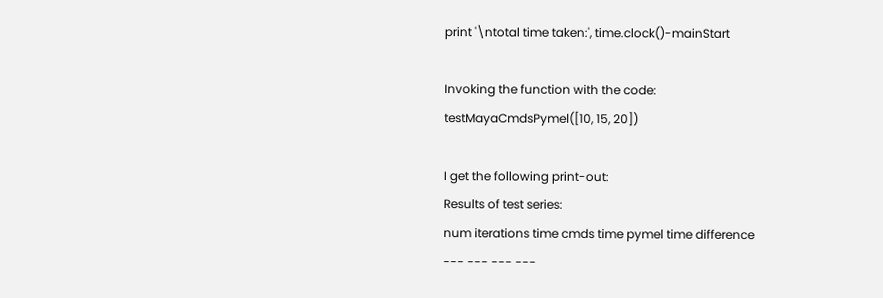print '\ntotal time taken:', time.clock()-mainStart

Invoking the function with the code:
testMayaCmdsPymel([10, 15, 20])

I get the following print-out:
Results of test series:
num iterations time cmds time pymel time difference
--- --- --- ---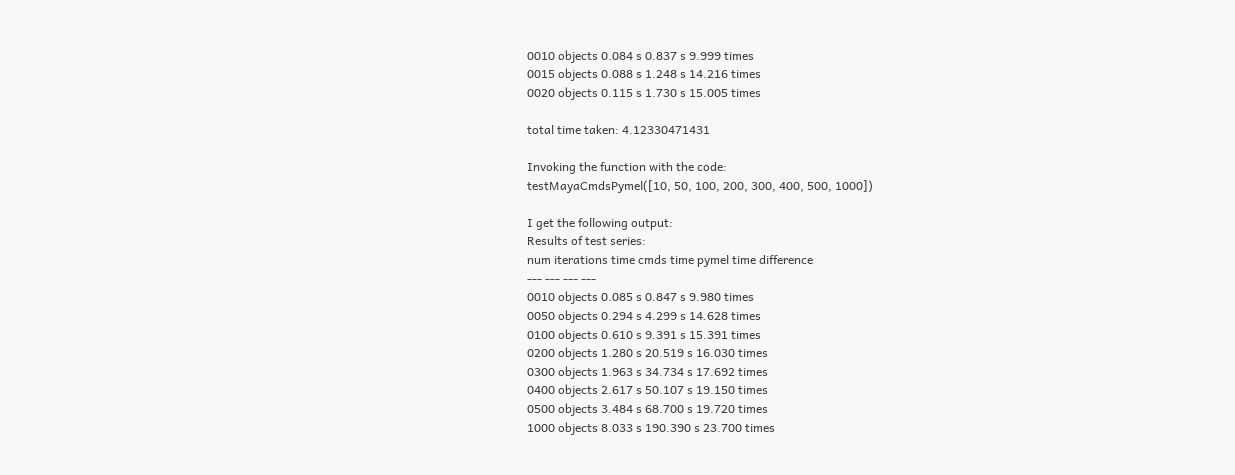0010 objects 0.084 s 0.837 s 9.999 times
0015 objects 0.088 s 1.248 s 14.216 times
0020 objects 0.115 s 1.730 s 15.005 times

total time taken: 4.12330471431

Invoking the function with the code:
testMayaCmdsPymel([10, 50, 100, 200, 300, 400, 500, 1000])

I get the following output:
Results of test series:
num iterations time cmds time pymel time difference
--- --- --- ---
0010 objects 0.085 s 0.847 s 9.980 times
0050 objects 0.294 s 4.299 s 14.628 times
0100 objects 0.610 s 9.391 s 15.391 times
0200 objects 1.280 s 20.519 s 16.030 times
0300 objects 1.963 s 34.734 s 17.692 times
0400 objects 2.617 s 50.107 s 19.150 times
0500 objects 3.484 s 68.700 s 19.720 times
1000 objects 8.033 s 190.390 s 23.700 times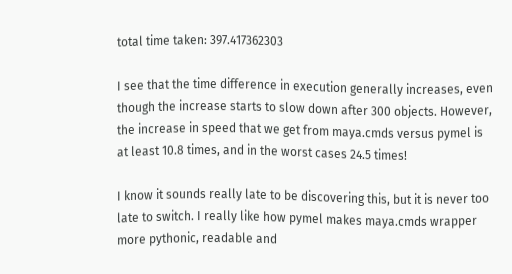total time taken: 397.417362303

I see that the time difference in execution generally increases, even though the increase starts to slow down after 300 objects. However, the increase in speed that we get from maya.cmds versus pymel is at least 10.8 times, and in the worst cases 24.5 times!

I know it sounds really late to be discovering this, but it is never too late to switch. I really like how pymel makes maya.cmds wrapper more pythonic, readable and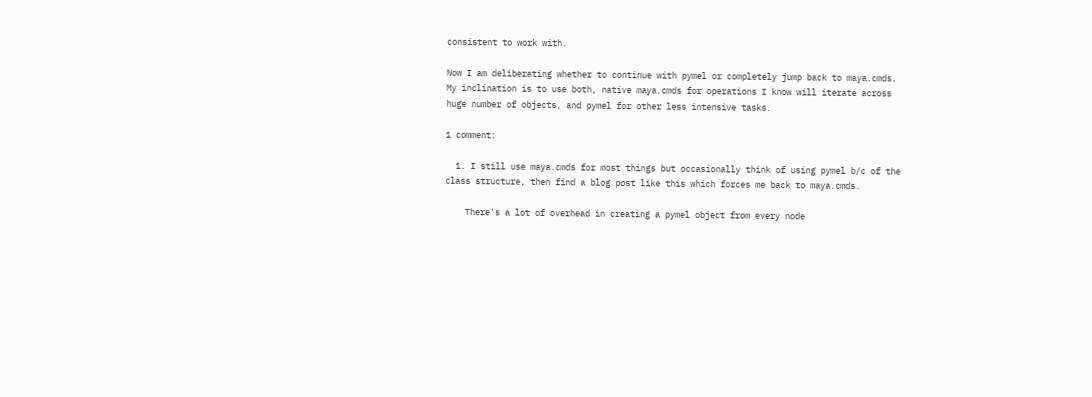consistent to work with.

Now I am deliberating whether to continue with pymel or completely jump back to maya.cmds. My inclination is to use both, native maya.cmds for operations I know will iterate across huge number of objects, and pymel for other less intensive tasks.

1 comment:

  1. I still use maya.cmds for most things but occasionally think of using pymel b/c of the class structure, then find a blog post like this which forces me back to maya.cmds.

    There's a lot of overhead in creating a pymel object from every node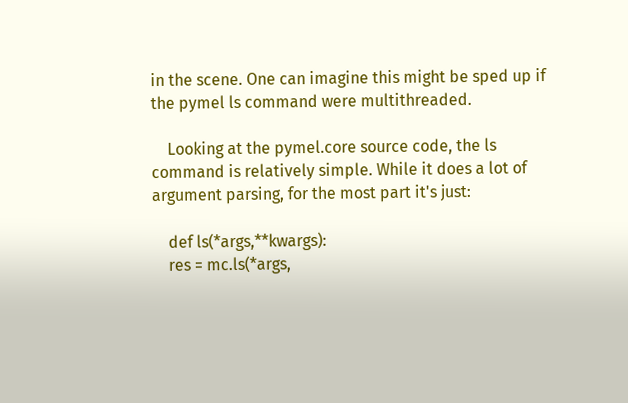in the scene. One can imagine this might be sped up if the pymel ls command were multithreaded.

    Looking at the pymel.core source code, the ls command is relatively simple. While it does a lot of argument parsing, for the most part it's just:

    def ls(*args,**kwargs):
    res = mc.ls(*args,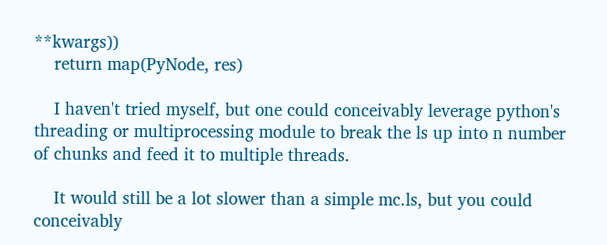**kwargs))
    return map(PyNode, res)

    I haven't tried myself, but one could conceivably leverage python's threading or multiprocessing module to break the ls up into n number of chunks and feed it to multiple threads.

    It would still be a lot slower than a simple mc.ls, but you could conceivably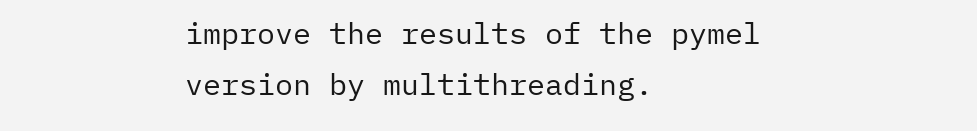improve the results of the pymel version by multithreading.